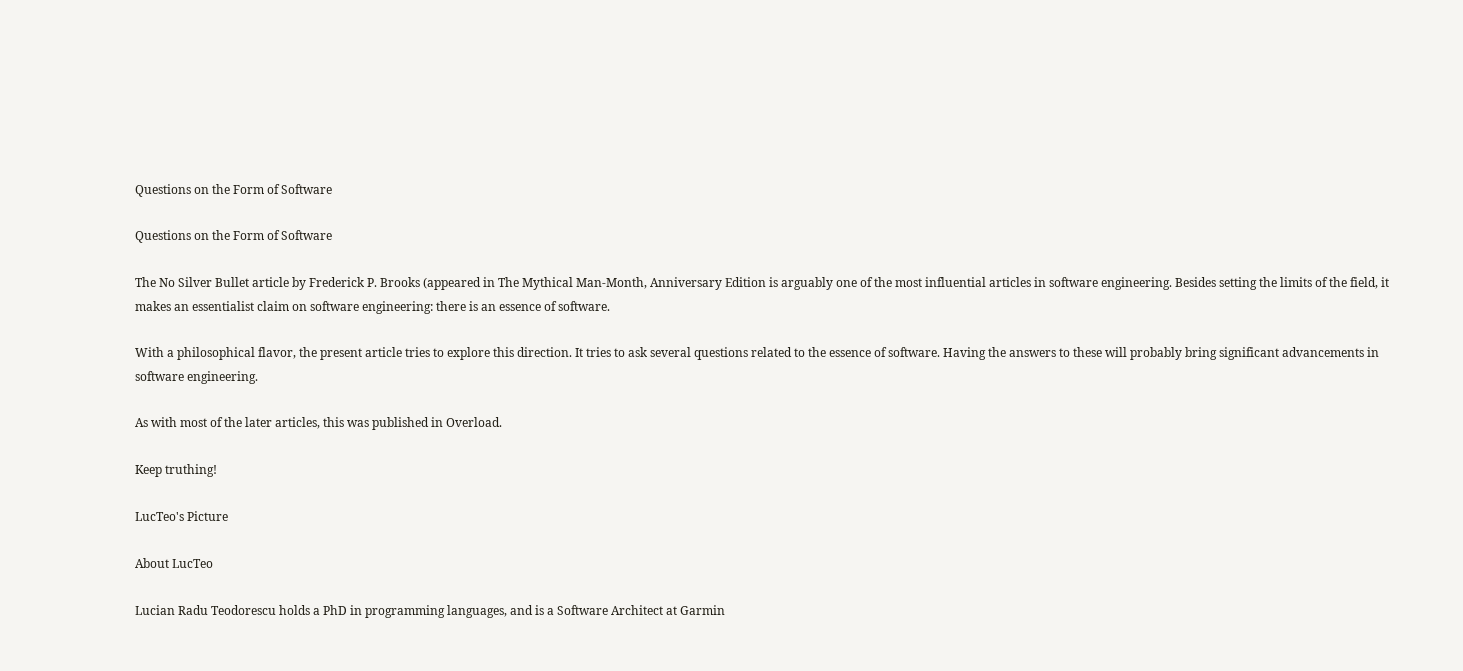Questions on the Form of Software

Questions on the Form of Software

The No Silver Bullet article by Frederick P. Brooks (appeared in The Mythical Man-Month, Anniversary Edition is arguably one of the most influential articles in software engineering. Besides setting the limits of the field, it makes an essentialist claim on software engineering: there is an essence of software.

With a philosophical flavor, the present article tries to explore this direction. It tries to ask several questions related to the essence of software. Having the answers to these will probably bring significant advancements in software engineering.

As with most of the later articles, this was published in Overload.

Keep truthing!

LucTeo's Picture

About LucTeo

Lucian Radu Teodorescu holds a PhD in programming languages, and is a Software Architect at Garmin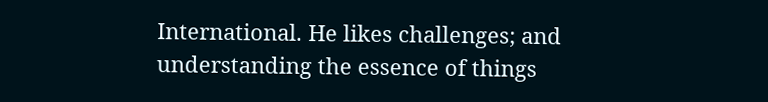International. He likes challenges; and understanding the essence of things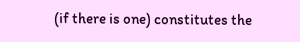(if there is one) constitutes the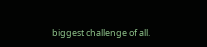biggest challenge of all.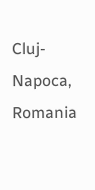Cluj-Napoca, Romania